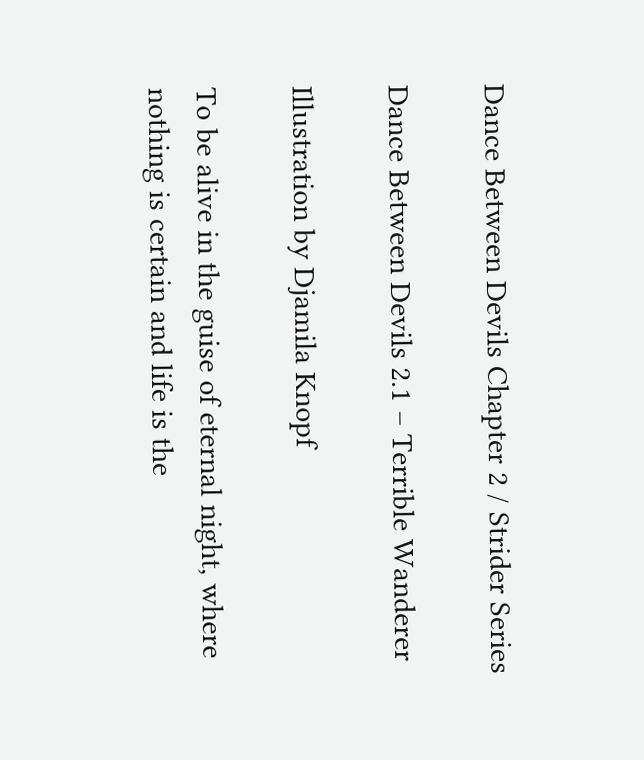Dance Between Devils Chapter 2 / Strider Series

Dance Between Devils 2.1 – Terrible Wanderer

Illustration by Djamila Knopf

To be alive in the guise of eternal night, where nothing is certain and life is the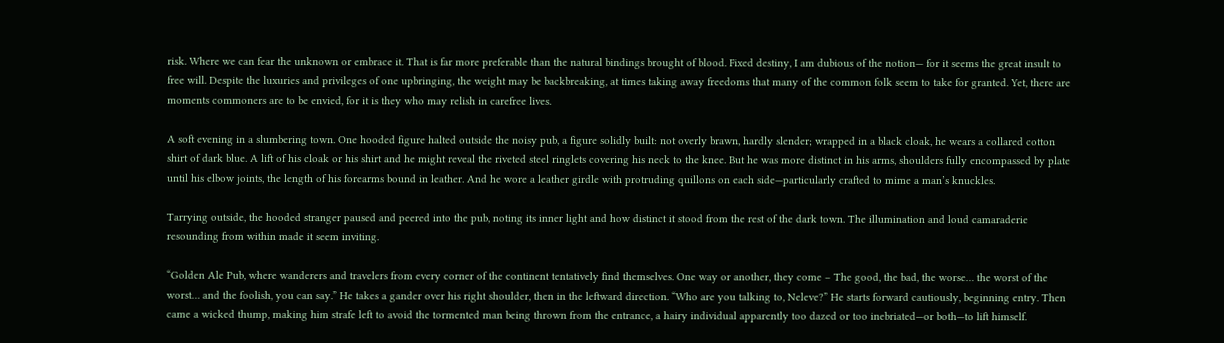risk. Where we can fear the unknown or embrace it. That is far more preferable than the natural bindings brought of blood. Fixed destiny, I am dubious of the notion— for it seems the great insult to free will. Despite the luxuries and privileges of one upbringing, the weight may be backbreaking, at times taking away freedoms that many of the common folk seem to take for granted. Yet, there are moments commoners are to be envied, for it is they who may relish in carefree lives.

A soft evening in a slumbering town. One hooded figure halted outside the noisy pub, a figure solidly built: not overly brawn, hardly slender; wrapped in a black cloak, he wears a collared cotton shirt of dark blue. A lift of his cloak or his shirt and he might reveal the riveted steel ringlets covering his neck to the knee. But he was more distinct in his arms, shoulders fully encompassed by plate until his elbow joints, the length of his forearms bound in leather. And he wore a leather girdle with protruding quillons on each side—particularly crafted to mime a man’s knuckles.

Tarrying outside, the hooded stranger paused and peered into the pub, noting its inner light and how distinct it stood from the rest of the dark town. The illumination and loud camaraderie resounding from within made it seem inviting.

“Golden Ale Pub, where wanderers and travelers from every corner of the continent tentatively find themselves. One way or another, they come – The good, the bad, the worse… the worst of the worst… and the foolish, you can say.” He takes a gander over his right shoulder, then in the leftward direction. “Who are you talking to, Neleve?” He starts forward cautiously, beginning entry. Then came a wicked thump, making him strafe left to avoid the tormented man being thrown from the entrance, a hairy individual apparently too dazed or too inebriated—or both—to lift himself.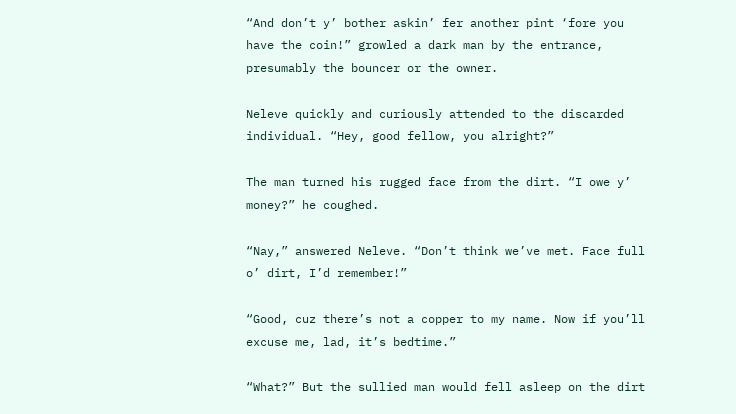“And don’t y’ bother askin’ fer another pint ‘fore you have the coin!” growled a dark man by the entrance, presumably the bouncer or the owner.

Neleve quickly and curiously attended to the discarded individual. “Hey, good fellow, you alright?”

The man turned his rugged face from the dirt. “I owe y’ money?” he coughed.

“Nay,” answered Neleve. “Don’t think we’ve met. Face full o’ dirt, I’d remember!”

“Good, cuz there’s not a copper to my name. Now if you’ll excuse me, lad, it’s bedtime.”

“What?” But the sullied man would fell asleep on the dirt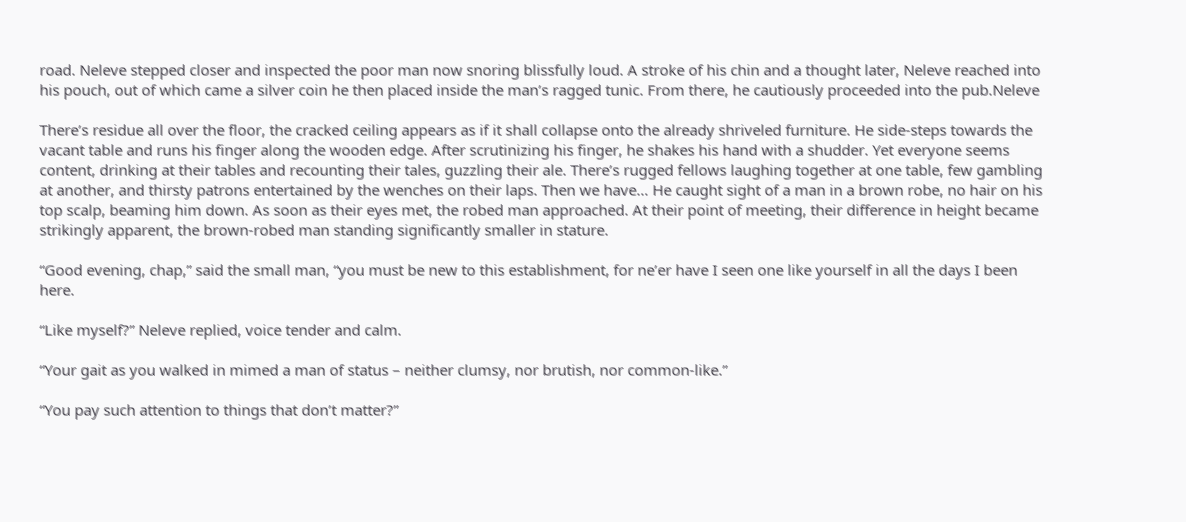road. Neleve stepped closer and inspected the poor man now snoring blissfully loud. A stroke of his chin and a thought later, Neleve reached into his pouch, out of which came a silver coin he then placed inside the man’s ragged tunic. From there, he cautiously proceeded into the pub.Neleve

There’s residue all over the floor, the cracked ceiling appears as if it shall collapse onto the already shriveled furniture. He side-steps towards the vacant table and runs his finger along the wooden edge. After scrutinizing his finger, he shakes his hand with a shudder. Yet everyone seems content, drinking at their tables and recounting their tales, guzzling their ale. There’s rugged fellows laughing together at one table, few gambling at another, and thirsty patrons entertained by the wenches on their laps. Then we have… He caught sight of a man in a brown robe, no hair on his top scalp, beaming him down. As soon as their eyes met, the robed man approached. At their point of meeting, their difference in height became strikingly apparent, the brown-robed man standing significantly smaller in stature.

“Good evening, chap,” said the small man, “you must be new to this establishment, for ne’er have I seen one like yourself in all the days I been here.

“Like myself?” Neleve replied, voice tender and calm.

“Your gait as you walked in mimed a man of status – neither clumsy, nor brutish, nor common-like.”

“You pay such attention to things that don’t matter?”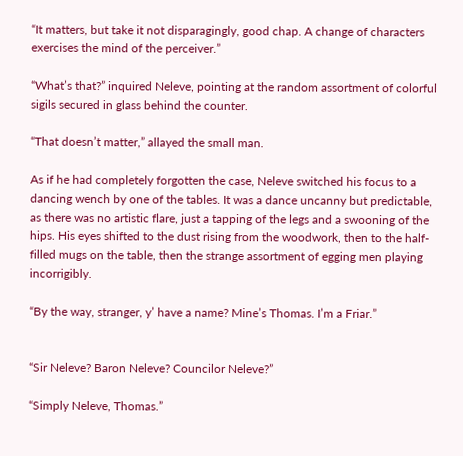“It matters, but take it not disparagingly, good chap. A change of characters exercises the mind of the perceiver.”

“What’s that?” inquired Neleve, pointing at the random assortment of colorful sigils secured in glass behind the counter.

“That doesn’t matter,” allayed the small man.

As if he had completely forgotten the case, Neleve switched his focus to a dancing wench by one of the tables. It was a dance uncanny but predictable, as there was no artistic flare, just a tapping of the legs and a swooning of the hips. His eyes shifted to the dust rising from the woodwork, then to the half-filled mugs on the table, then the strange assortment of egging men playing incorrigibly.

“By the way, stranger, y’ have a name? Mine’s Thomas. I’m a Friar.”


“Sir Neleve? Baron Neleve? Councilor Neleve?”

“Simply Neleve, Thomas.”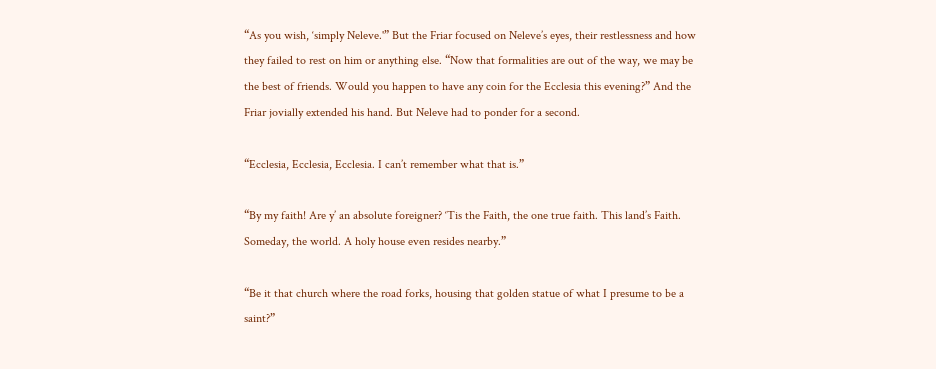“As you wish, ‘simply Neleve.'” But the Friar focused on Neleve’s eyes, their restlessness and how they failed to rest on him or anything else. “Now that formalities are out of the way, we may be the best of friends. Would you happen to have any coin for the Ecclesia this evening?” And the Friar jovially extended his hand. But Neleve had to ponder for a second.

“Ecclesia, Ecclesia, Ecclesia. I can’t remember what that is.”

“By my faith! Are y’ an absolute foreigner? ‘Tis the Faith, the one true faith. This land’s Faith. Someday, the world. A holy house even resides nearby.”

“Be it that church where the road forks, housing that golden statue of what I presume to be a saint?”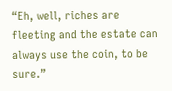“Eh, well, riches are fleeting and the estate can always use the coin, to be sure.”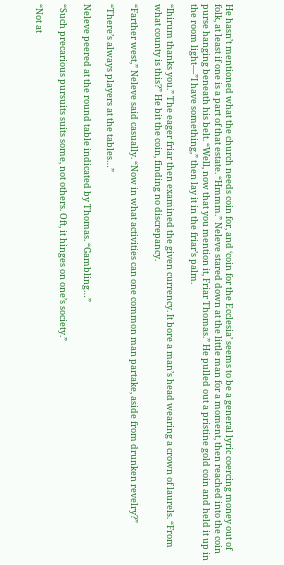He hasn’t mentioned what the church needs coin for, and ‘coin for the Ecclesia’ seems to be a general lyric coercing money out of folk, at least if one is a part of that estate. “Hmmm.” Neleve stared down at the little man for a moment, then reached into the coin purse hanging beneath his belt. “Well, now that you mention it, Friar Thomas.” He pulled out a pristine gold coin and held it up in the room light—”I have something,” then lay it in the friar’s palm.

“Ihirum thanks you.” The eager friar then examined the given currency. It bore a man’s head wearing a crown of laurels. “From what county is this?” He bit the coin, finding no discrepancy.

“Farther west,” Neleve said casually. “Now in what activities can one common man partake, aside from drunken revelry?”

“There’s always players at the tables…”

Neleve peered at the round table indicated by Thomas. “Gambling…”

“Such precarious pursuits suits some, not others. Oft, it hinges on one’s society.”

“Not at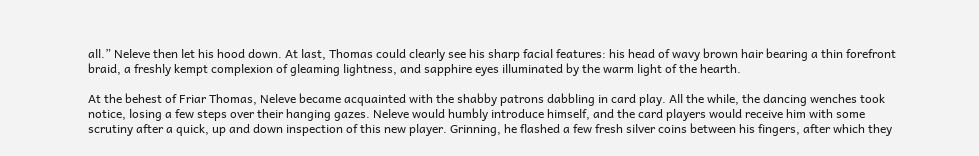all.” Neleve then let his hood down. At last, Thomas could clearly see his sharp facial features: his head of wavy brown hair bearing a thin forefront braid, a freshly kempt complexion of gleaming lightness, and sapphire eyes illuminated by the warm light of the hearth.

At the behest of Friar Thomas, Neleve became acquainted with the shabby patrons dabbling in card play. All the while, the dancing wenches took notice, losing a few steps over their hanging gazes. Neleve would humbly introduce himself, and the card players would receive him with some scrutiny after a quick, up and down inspection of this new player. Grinning, he flashed a few fresh silver coins between his fingers, after which they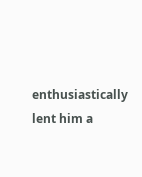enthusiastically lent him a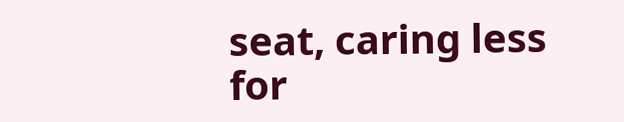seat, caring less for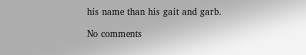his name than his gait and garb.

No comments